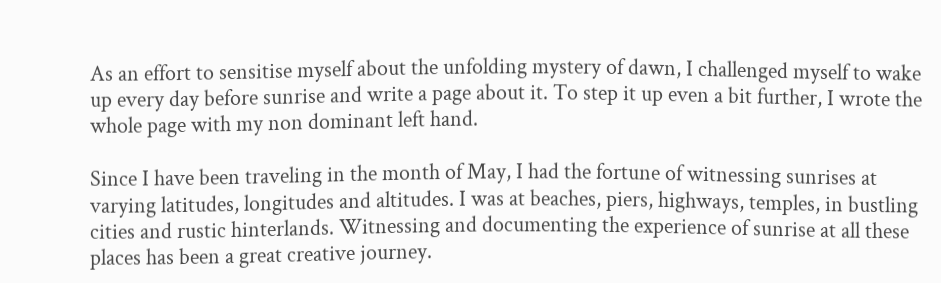As an effort to sensitise myself about the unfolding mystery of dawn, I challenged myself to wake up every day before sunrise and write a page about it. To step it up even a bit further, I wrote the whole page with my non dominant left hand.

Since I have been traveling in the month of May, I had the fortune of witnessing sunrises at varying latitudes, longitudes and altitudes. I was at beaches, piers, highways, temples, in bustling cities and rustic hinterlands. Witnessing and documenting the experience of sunrise at all these places has been a great creative journey.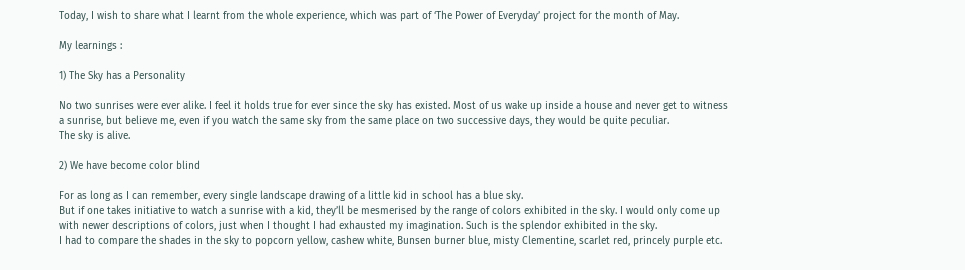Today, I wish to share what I learnt from the whole experience, which was part of ‘The Power of Everyday’ project for the month of May.

My learnings :

1) The Sky has a Personality

No two sunrises were ever alike. I feel it holds true for ever since the sky has existed. Most of us wake up inside a house and never get to witness a sunrise, but believe me, even if you watch the same sky from the same place on two successive days, they would be quite peculiar.
The sky is alive.

2) We have become color blind

For as long as I can remember, every single landscape drawing of a little kid in school has a blue sky.
But if one takes initiative to watch a sunrise with a kid, they’ll be mesmerised by the range of colors exhibited in the sky. I would only come up with newer descriptions of colors, just when I thought I had exhausted my imagination. Such is the splendor exhibited in the sky.
I had to compare the shades in the sky to popcorn yellow, cashew white, Bunsen burner blue, misty Clementine, scarlet red, princely purple etc.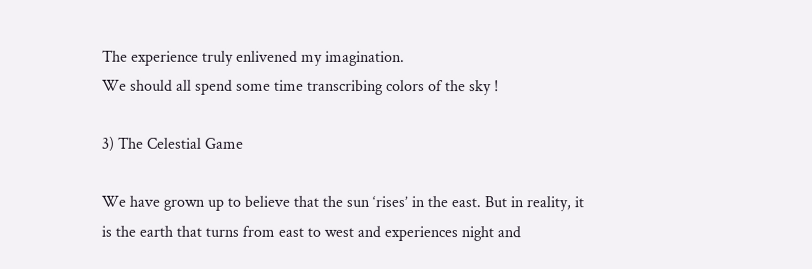The experience truly enlivened my imagination.
We should all spend some time transcribing colors of the sky !

3) The Celestial Game

We have grown up to believe that the sun ‘rises’ in the east. But in reality, it is the earth that turns from east to west and experiences night and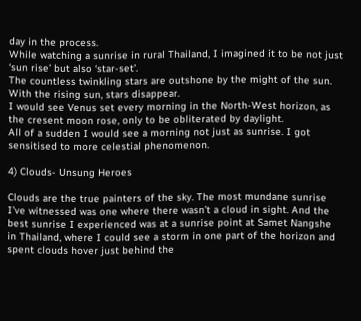day in the process.
While watching a sunrise in rural Thailand, I imagined it to be not just ‘sun rise’ but also ‘star-set’.
The countless twinkling stars are outshone by the might of the sun. With the rising sun, stars disappear.
I would see Venus set every morning in the North-West horizon, as the cresent moon rose, only to be obliterated by daylight.
All of a sudden I would see a morning not just as sunrise. I got sensitised to more celestial phenomenon.

4) Clouds- Unsung Heroes

Clouds are the true painters of the sky. The most mundane sunrise I’ve witnessed was one where there wasn’t a cloud in sight. And the best sunrise I experienced was at a sunrise point at Samet Nangshe in Thailand, where I could see a storm in one part of the horizon and spent clouds hover just behind the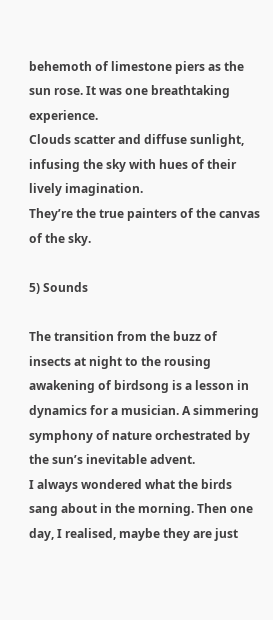behemoth of limestone piers as the sun rose. It was one breathtaking experience.
Clouds scatter and diffuse sunlight, infusing the sky with hues of their lively imagination.
They’re the true painters of the canvas of the sky.

5) Sounds

The transition from the buzz of insects at night to the rousing awakening of birdsong is a lesson in dynamics for a musician. A simmering symphony of nature orchestrated by the sun’s inevitable advent.
I always wondered what the birds sang about in the morning. Then one day, I realised, maybe they are just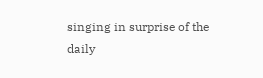singing in surprise of the daily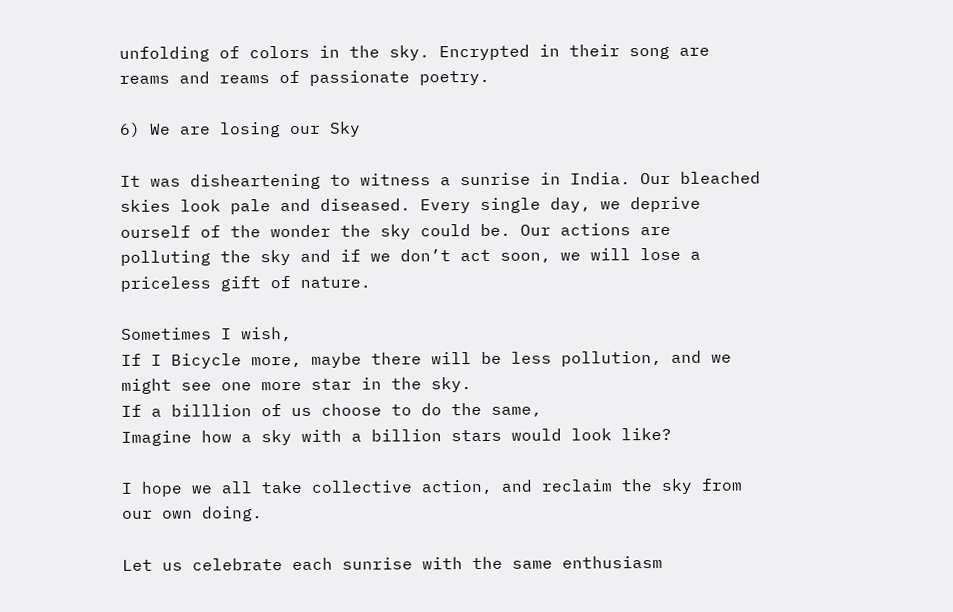unfolding of colors in the sky. Encrypted in their song are reams and reams of passionate poetry.

6) We are losing our Sky

It was disheartening to witness a sunrise in India. Our bleached skies look pale and diseased. Every single day, we deprive ourself of the wonder the sky could be. Our actions are polluting the sky and if we don’t act soon, we will lose a priceless gift of nature.

Sometimes I wish,
If I Bicycle more, maybe there will be less pollution, and we might see one more star in the sky.
If a billlion of us choose to do the same,
Imagine how a sky with a billion stars would look like?

I hope we all take collective action, and reclaim the sky from our own doing.

Let us celebrate each sunrise with the same enthusiasm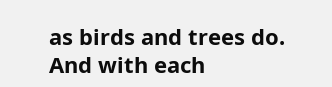as birds and trees do.
And with each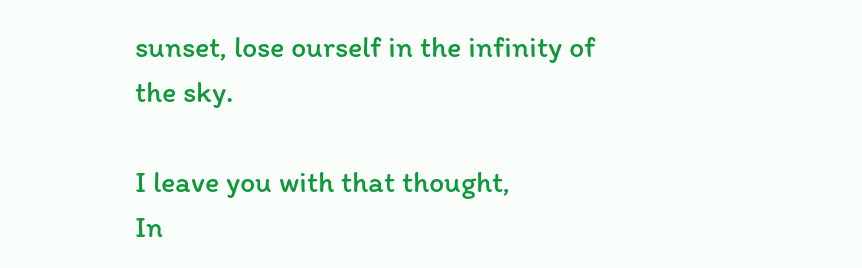sunset, lose ourself in the infinity of the sky.

I leave you with that thought,
In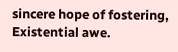sincere hope of fostering,
Existential awe.